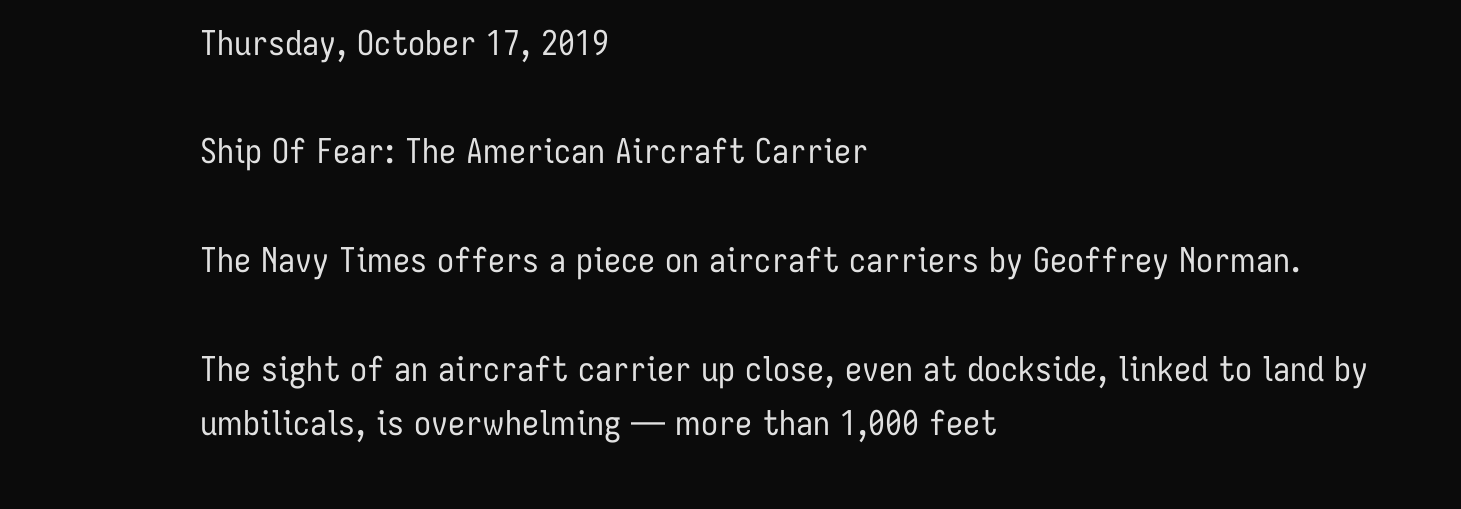Thursday, October 17, 2019

Ship Of Fear: The American Aircraft Carrier

The Navy Times offers a piece on aircraft carriers by Geoffrey Norman.

The sight of an aircraft carrier up close, even at dockside, linked to land by umbilicals, is overwhelming — more than 1,000 feet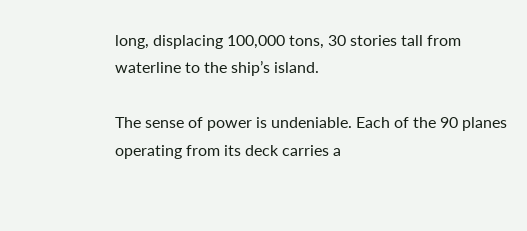long, displacing 100,000 tons, 30 stories tall from waterline to the ship’s island.

The sense of power is undeniable. Each of the 90 planes operating from its deck carries a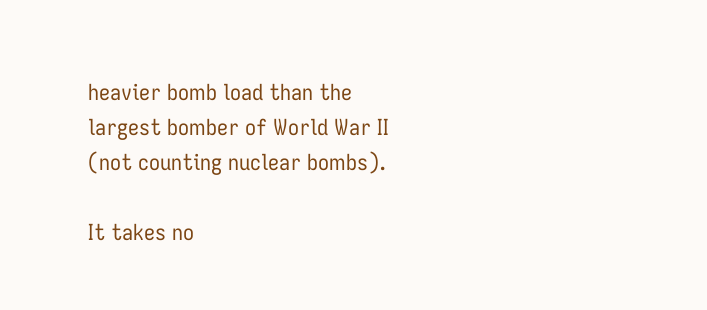heavier bomb load than the largest bomber of World War II (not counting nuclear bombs).

It takes no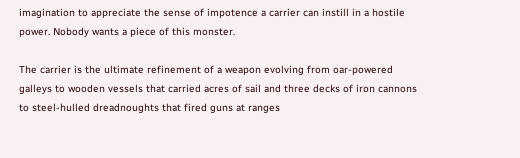imagination to appreciate the sense of impotence a carrier can instill in a hostile power. Nobody wants a piece of this monster.

The carrier is the ultimate refinement of a weapon evolving from oar-powered galleys to wooden vessels that carried acres of sail and three decks of iron cannons to steel-hulled dreadnoughts that fired guns at ranges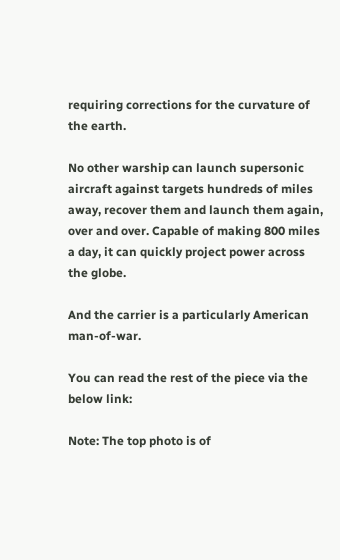requiring corrections for the curvature of the earth.

No other warship can launch supersonic aircraft against targets hundreds of miles away, recover them and launch them again, over and over. Capable of making 800 miles a day, it can quickly project power across the globe.

And the carrier is a particularly American man-of-war.

You can read the rest of the piece via the below link:

Note: The top photo is of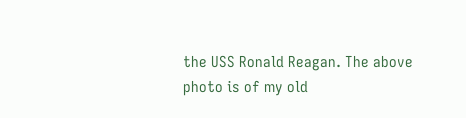the USS Ronald Reagan. The above photo is of my old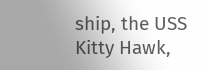ship, the USS Kitty Hawk,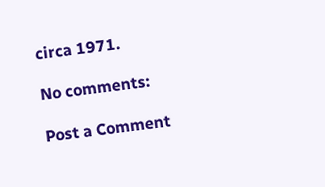circa 1971.

No comments:

Post a Comment